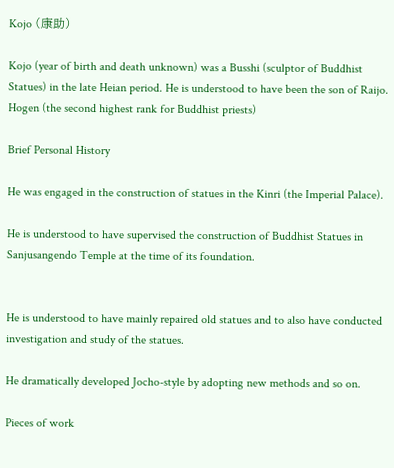Kojo (康助)

Kojo (year of birth and death unknown) was a Busshi (sculptor of Buddhist Statues) in the late Heian period. He is understood to have been the son of Raijo.
Hogen (the second highest rank for Buddhist priests)

Brief Personal History

He was engaged in the construction of statues in the Kinri (the Imperial Palace).

He is understood to have supervised the construction of Buddhist Statues in Sanjusangendo Temple at the time of its foundation.


He is understood to have mainly repaired old statues and to also have conducted investigation and study of the statues.

He dramatically developed Jocho-style by adopting new methods and so on.

Pieces of work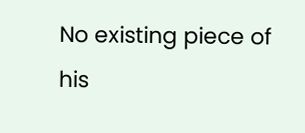No existing piece of his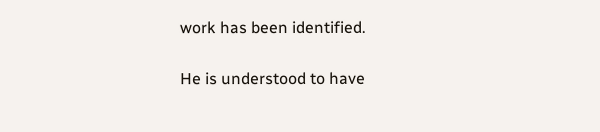work has been identified.

He is understood to have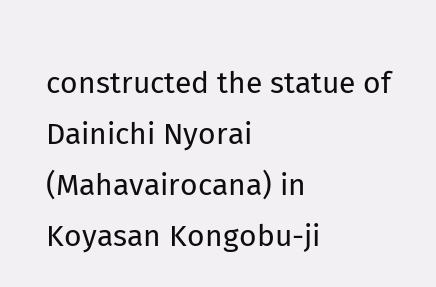constructed the statue of Dainichi Nyorai (Mahavairocana) in Koyasan Kongobu-ji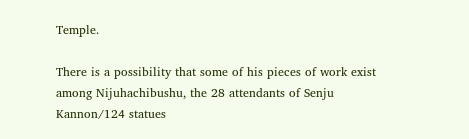Temple.

There is a possibility that some of his pieces of work exist among Nijuhachibushu, the 28 attendants of Senju Kannon/124 statues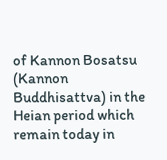of Kannon Bosatsu (Kannon Buddhisattva) in the Heian period which remain today in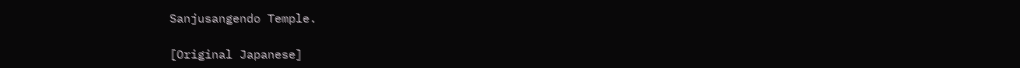Sanjusangendo Temple.

[Original Japanese]